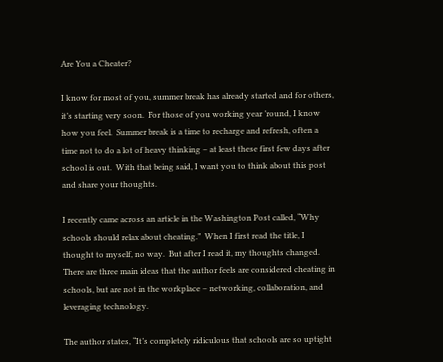Are You a Cheater?

I know for most of you, summer break has already started and for others, it’s starting very soon.  For those of you working year ’round, I know how you feel.  Summer break is a time to recharge and refresh, often a time not to do a lot of heavy thinking – at least these first few days after school is out.  With that being said, I want you to think about this post and share your thoughts.

I recently came across an article in the Washington Post called, “Why schools should relax about cheating.”  When I first read the title, I thought to myself, no way.  But after I read it, my thoughts changed.  There are three main ideas that the author feels are considered cheating in schools, but are not in the workplace – networking, collaboration, and leveraging technology.

The author states, “It’s completely ridiculous that schools are so uptight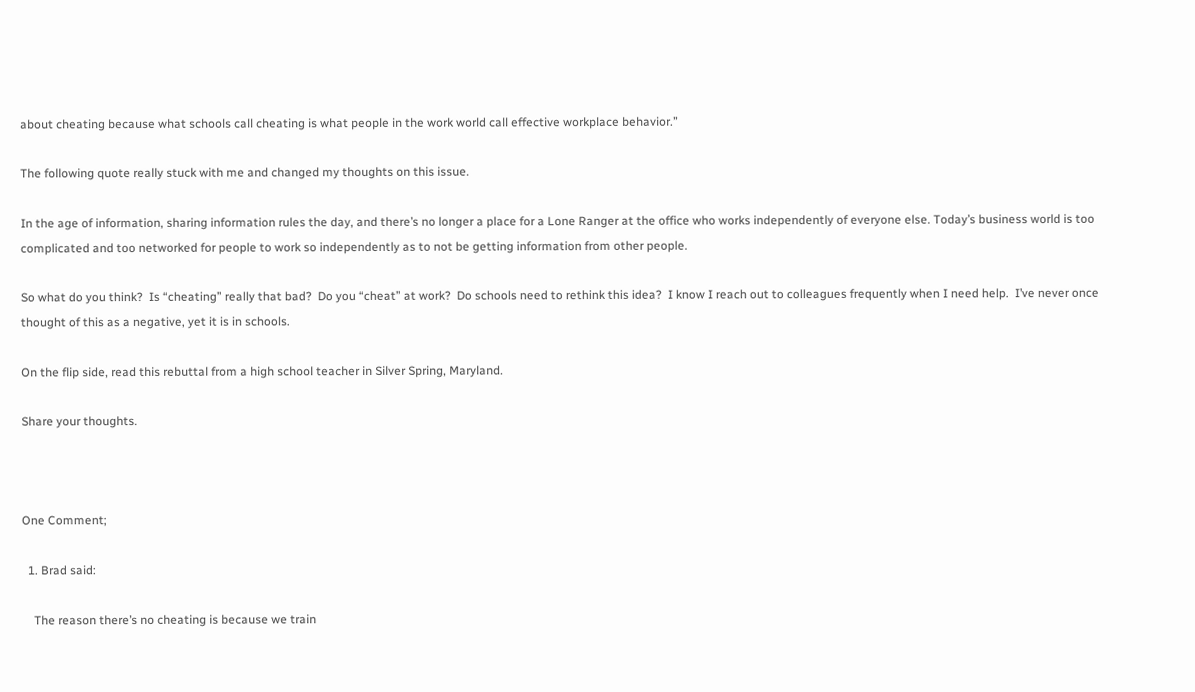about cheating because what schools call cheating is what people in the work world call effective workplace behavior.”

The following quote really stuck with me and changed my thoughts on this issue.

In the age of information, sharing information rules the day, and there’s no longer a place for a Lone Ranger at the office who works independently of everyone else. Today’s business world is too complicated and too networked for people to work so independently as to not be getting information from other people.

So what do you think?  Is “cheating” really that bad?  Do you “cheat” at work?  Do schools need to rethink this idea?  I know I reach out to colleagues frequently when I need help.  I’ve never once thought of this as a negative, yet it is in schools.

On the flip side, read this rebuttal from a high school teacher in Silver Spring, Maryland.

Share your thoughts.



One Comment;

  1. Brad said:

    The reason there’s no cheating is because we train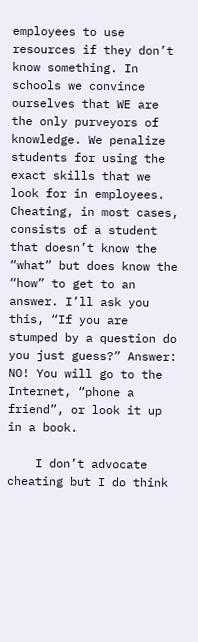employees to use resources if they don’t know something. In schools we convince ourselves that WE are the only purveyors of knowledge. We penalize students for using the exact skills that we look for in employees. Cheating, in most cases, consists of a student that doesn’t know the “what” but does know the “how” to get to an answer. I’ll ask you this, “If you are stumped by a question do you just guess?” Answer: NO! You will go to the Internet, “phone a friend”, or look it up in a book.

    I don’t advocate cheating but I do think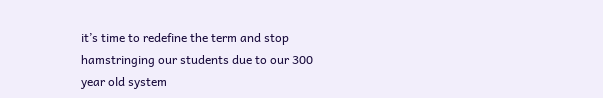it’s time to redefine the term and stop hamstringing our students due to our 300 year old system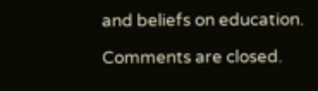and beliefs on education.

Comments are closed.